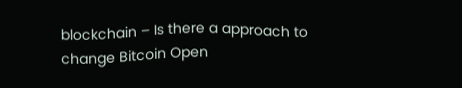blockchain – Is there a approach to change Bitcoin Open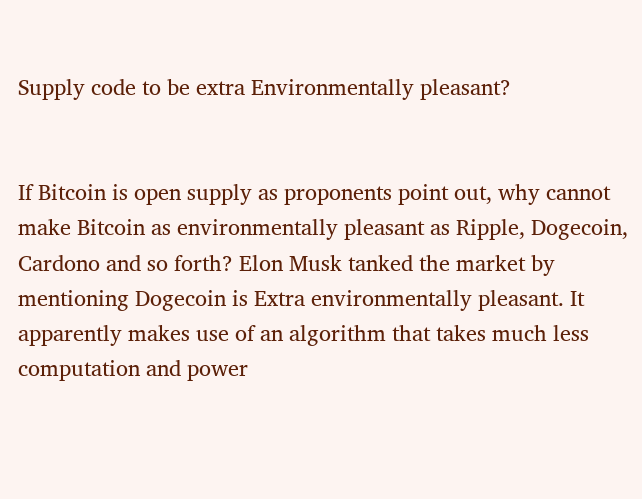Supply code to be extra Environmentally pleasant?


If Bitcoin is open supply as proponents point out, why cannot make Bitcoin as environmentally pleasant as Ripple, Dogecoin, Cardono and so forth? Elon Musk tanked the market by mentioning Dogecoin is Extra environmentally pleasant. It apparently makes use of an algorithm that takes much less computation and power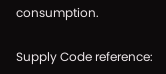consumption.

Supply Code reference: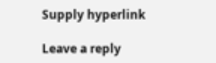Supply hyperlink

Leave a reply